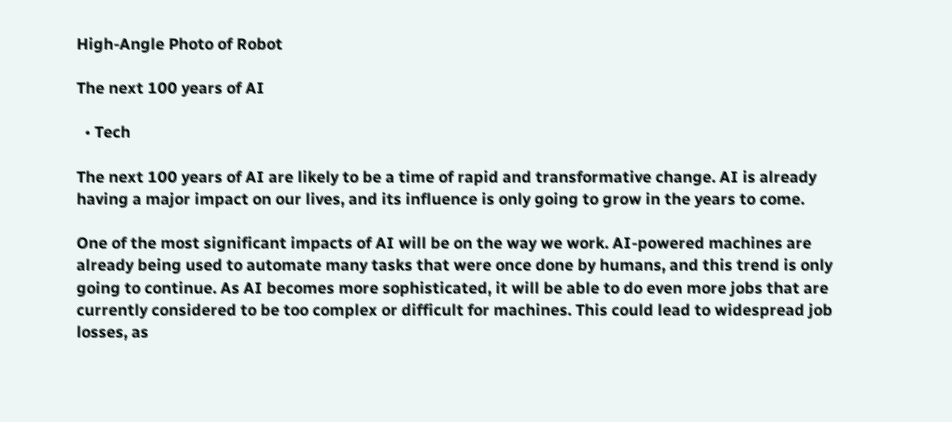High-Angle Photo of Robot

The next 100 years of AI

  • Tech

The next 100 years of AI are likely to be a time of rapid and transformative change. AI is already having a major impact on our lives, and its influence is only going to grow in the years to come.

One of the most significant impacts of AI will be on the way we work. AI-powered machines are already being used to automate many tasks that were once done by humans, and this trend is only going to continue. As AI becomes more sophisticated, it will be able to do even more jobs that are currently considered to be too complex or difficult for machines. This could lead to widespread job losses, as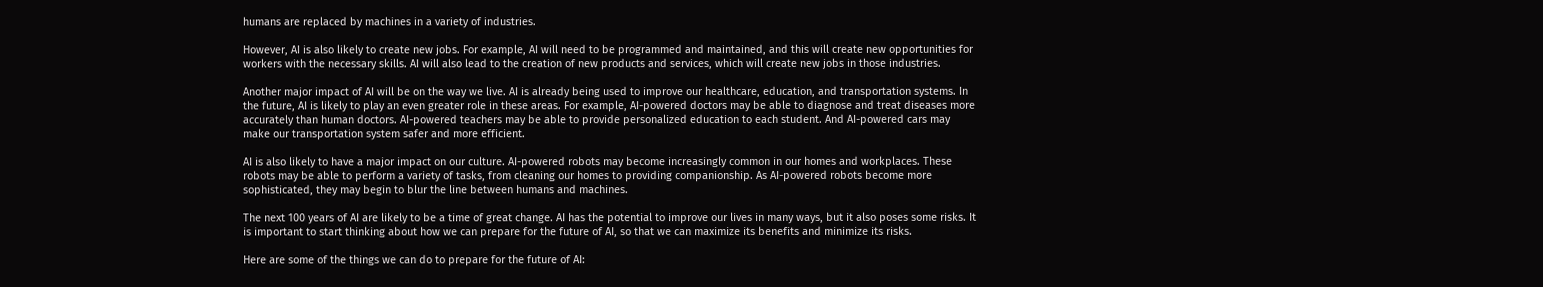humans are replaced by machines in a variety of industries.

However, AI is also likely to create new jobs. For example, AI will need to be programmed and maintained, and this will create new opportunities for workers with the necessary skills. AI will also lead to the creation of new products and services, which will create new jobs in those industries.

Another major impact of AI will be on the way we live. AI is already being used to improve our healthcare, education, and transportation systems. In the future, AI is likely to play an even greater role in these areas. For example, AI-powered doctors may be able to diagnose and treat diseases more accurately than human doctors. AI-powered teachers may be able to provide personalized education to each student. And AI-powered cars may make our transportation system safer and more efficient.

AI is also likely to have a major impact on our culture. AI-powered robots may become increasingly common in our homes and workplaces. These robots may be able to perform a variety of tasks, from cleaning our homes to providing companionship. As AI-powered robots become more sophisticated, they may begin to blur the line between humans and machines.

The next 100 years of AI are likely to be a time of great change. AI has the potential to improve our lives in many ways, but it also poses some risks. It is important to start thinking about how we can prepare for the future of AI, so that we can maximize its benefits and minimize its risks.

Here are some of the things we can do to prepare for the future of AI: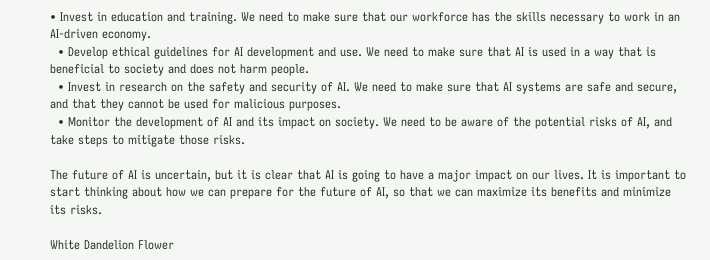• Invest in education and training. We need to make sure that our workforce has the skills necessary to work in an AI-driven economy.
  • Develop ethical guidelines for AI development and use. We need to make sure that AI is used in a way that is beneficial to society and does not harm people.
  • Invest in research on the safety and security of AI. We need to make sure that AI systems are safe and secure, and that they cannot be used for malicious purposes.
  • Monitor the development of AI and its impact on society. We need to be aware of the potential risks of AI, and take steps to mitigate those risks.

The future of AI is uncertain, but it is clear that AI is going to have a major impact on our lives. It is important to start thinking about how we can prepare for the future of AI, so that we can maximize its benefits and minimize its risks.

White Dandelion Flower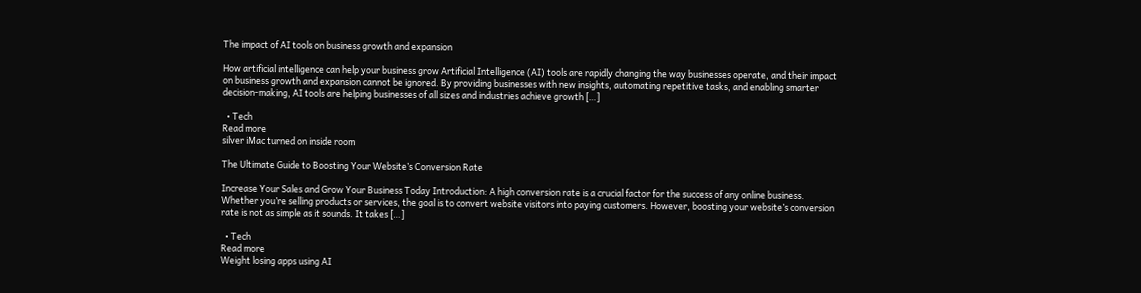The impact of AI tools on business growth and expansion

How artificial intelligence can help your business grow Artificial Intelligence (AI) tools are rapidly changing the way businesses operate, and their impact on business growth and expansion cannot be ignored. By providing businesses with new insights, automating repetitive tasks, and enabling smarter decision-making, AI tools are helping businesses of all sizes and industries achieve growth […]

  • Tech
Read more
silver iMac turned on inside room

The Ultimate Guide to Boosting Your Website’s Conversion Rate

Increase Your Sales and Grow Your Business Today Introduction: A high conversion rate is a crucial factor for the success of any online business. Whether you’re selling products or services, the goal is to convert website visitors into paying customers. However, boosting your website’s conversion rate is not as simple as it sounds. It takes […]

  • Tech
Read more
Weight losing apps using AI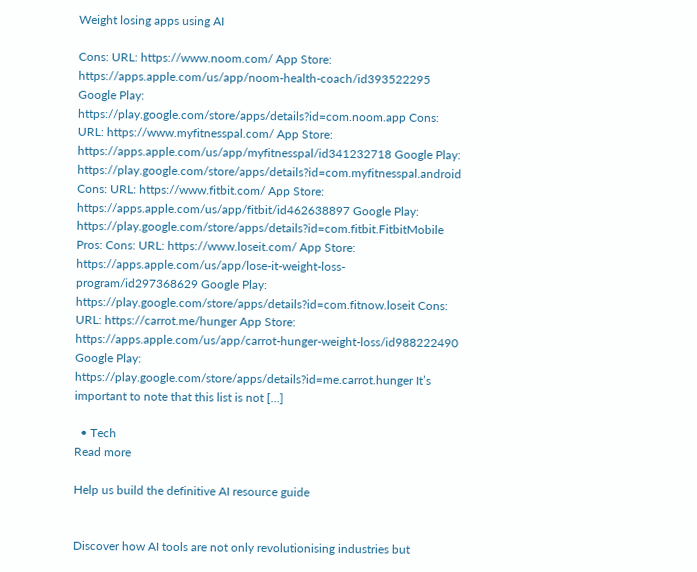Weight losing apps using AI

Cons: URL: https://www.noom.com/ App Store: https://apps.apple.com/us/app/noom-health-coach/id393522295 Google Play: https://play.google.com/store/apps/details?id=com.noom.app Cons: URL: https://www.myfitnesspal.com/ App Store: https://apps.apple.com/us/app/myfitnesspal/id341232718 Google Play: https://play.google.com/store/apps/details?id=com.myfitnesspal.android Cons: URL: https://www.fitbit.com/ App Store: https://apps.apple.com/us/app/fitbit/id462638897 Google Play: https://play.google.com/store/apps/details?id=com.fitbit.FitbitMobile Pros: Cons: URL: https://www.loseit.com/ App Store: https://apps.apple.com/us/app/lose-it-weight-loss-program/id297368629 Google Play: https://play.google.com/store/apps/details?id=com.fitnow.loseit Cons: URL: https://carrot.me/hunger App Store: https://apps.apple.com/us/app/carrot-hunger-weight-loss/id988222490 Google Play: https://play.google.com/store/apps/details?id=me.carrot.hunger It’s important to note that this list is not […]

  • Tech
Read more

Help us build the definitive AI resource guide


Discover how AI tools are not only revolutionising industries but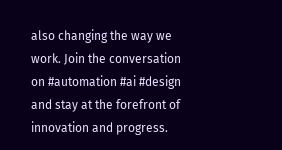also changing the way we work. Join the conversation on #automation #ai #design and stay at the forefront of innovation and progress.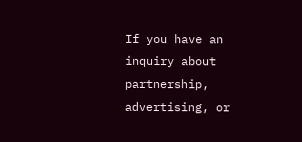If you have an inquiry about partnership, advertising, or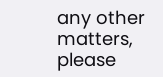any other matters, please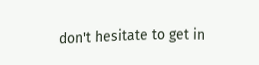don't hesitate to get in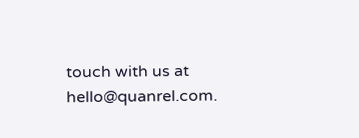touch with us at hello@quanrel.com.